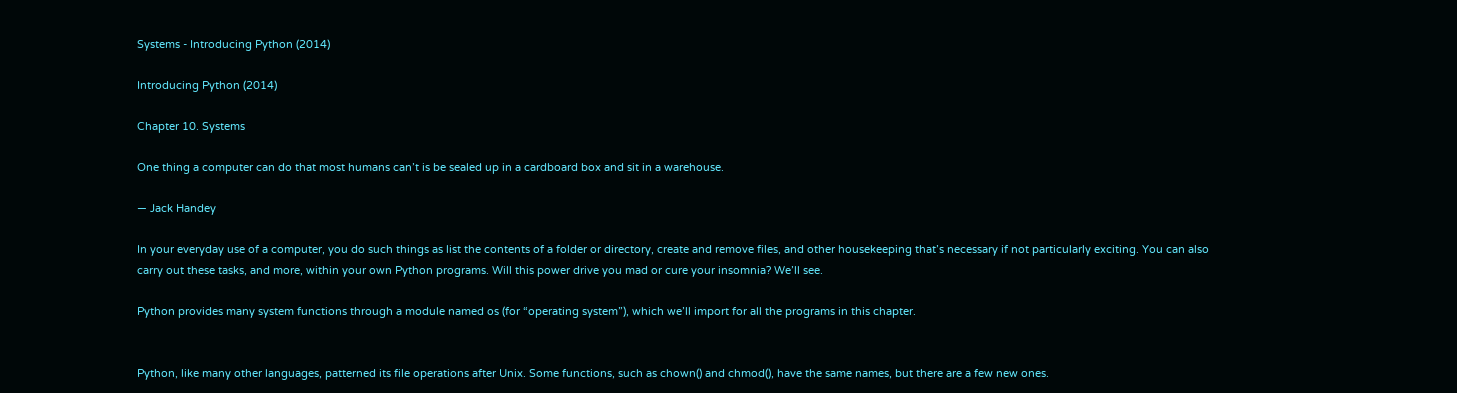Systems - Introducing Python (2014)

Introducing Python (2014)

Chapter 10. Systems

One thing a computer can do that most humans can’t is be sealed up in a cardboard box and sit in a warehouse.

— Jack Handey

In your everyday use of a computer, you do such things as list the contents of a folder or directory, create and remove files, and other housekeeping that’s necessary if not particularly exciting. You can also carry out these tasks, and more, within your own Python programs. Will this power drive you mad or cure your insomnia? We’ll see.

Python provides many system functions through a module named os (for “operating system”), which we’ll import for all the programs in this chapter.


Python, like many other languages, patterned its file operations after Unix. Some functions, such as chown() and chmod(), have the same names, but there are a few new ones.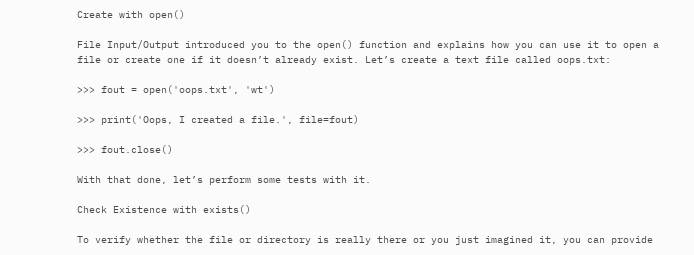Create with open()

File Input/Output introduced you to the open() function and explains how you can use it to open a file or create one if it doesn’t already exist. Let’s create a text file called oops.txt:

>>> fout = open('oops.txt', 'wt')

>>> print('Oops, I created a file.', file=fout)

>>> fout.close()

With that done, let’s perform some tests with it.

Check Existence with exists()

To verify whether the file or directory is really there or you just imagined it, you can provide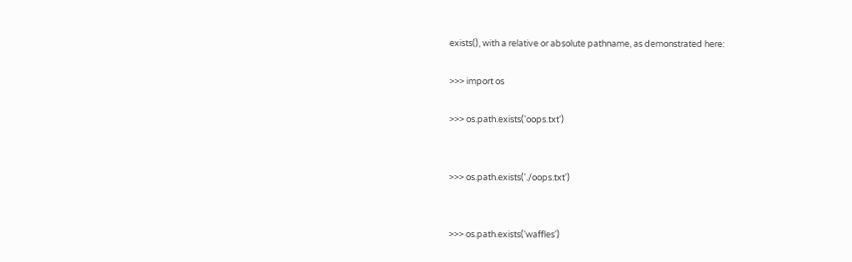exists(), with a relative or absolute pathname, as demonstrated here:

>>> import os

>>> os.path.exists('oops.txt')


>>> os.path.exists('./oops.txt')


>>> os.path.exists('waffles')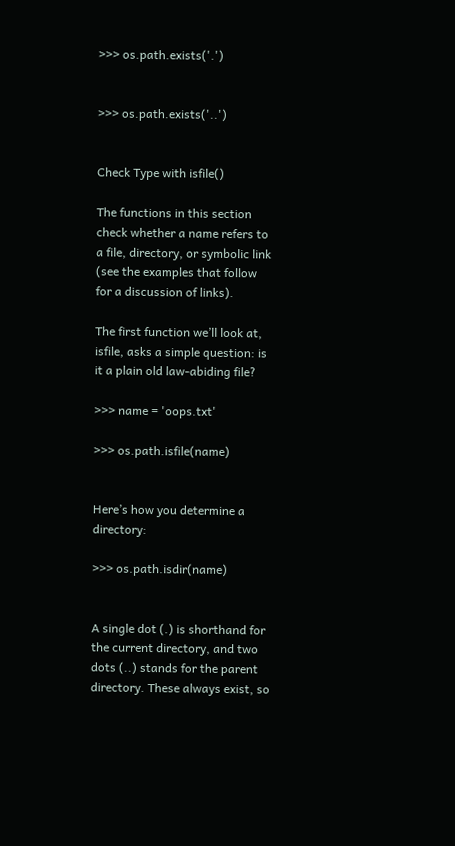>>> os.path.exists('.')


>>> os.path.exists('..')


Check Type with isfile()

The functions in this section check whether a name refers to a file, directory, or symbolic link (see the examples that follow for a discussion of links).

The first function we’ll look at, isfile, asks a simple question: is it a plain old law-abiding file?

>>> name = 'oops.txt'

>>> os.path.isfile(name)


Here’s how you determine a directory:

>>> os.path.isdir(name)


A single dot (.) is shorthand for the current directory, and two dots (..) stands for the parent directory. These always exist, so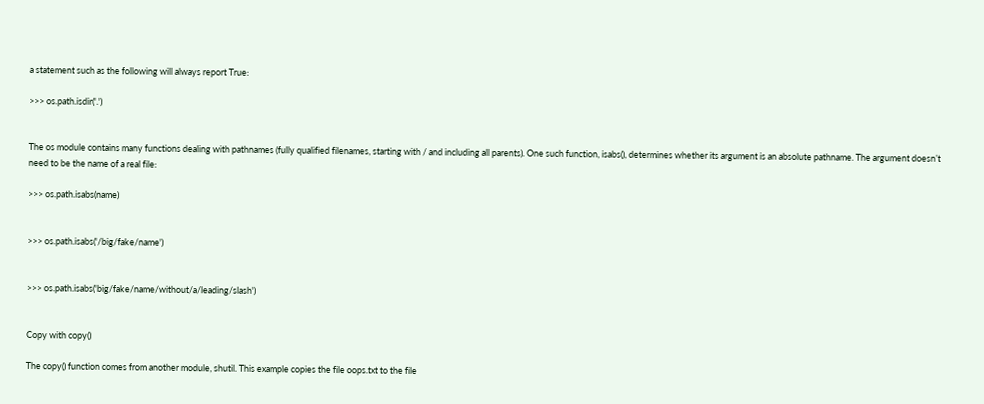a statement such as the following will always report True:

>>> os.path.isdir('.')


The os module contains many functions dealing with pathnames (fully qualified filenames, starting with / and including all parents). One such function, isabs(), determines whether its argument is an absolute pathname. The argument doesn’t need to be the name of a real file:

>>> os.path.isabs(name)


>>> os.path.isabs('/big/fake/name')


>>> os.path.isabs('big/fake/name/without/a/leading/slash')


Copy with copy()

The copy() function comes from another module, shutil. This example copies the file oops.txt to the file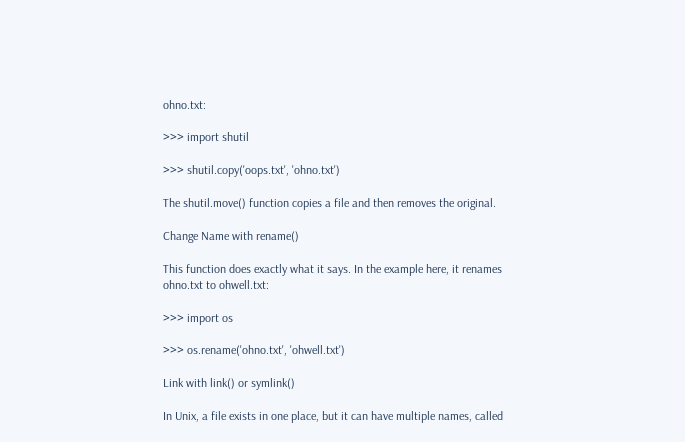ohno.txt:

>>> import shutil

>>> shutil.copy('oops.txt', 'ohno.txt')

The shutil.move() function copies a file and then removes the original.

Change Name with rename()

This function does exactly what it says. In the example here, it renames ohno.txt to ohwell.txt:

>>> import os

>>> os.rename('ohno.txt', 'ohwell.txt')

Link with link() or symlink()

In Unix, a file exists in one place, but it can have multiple names, called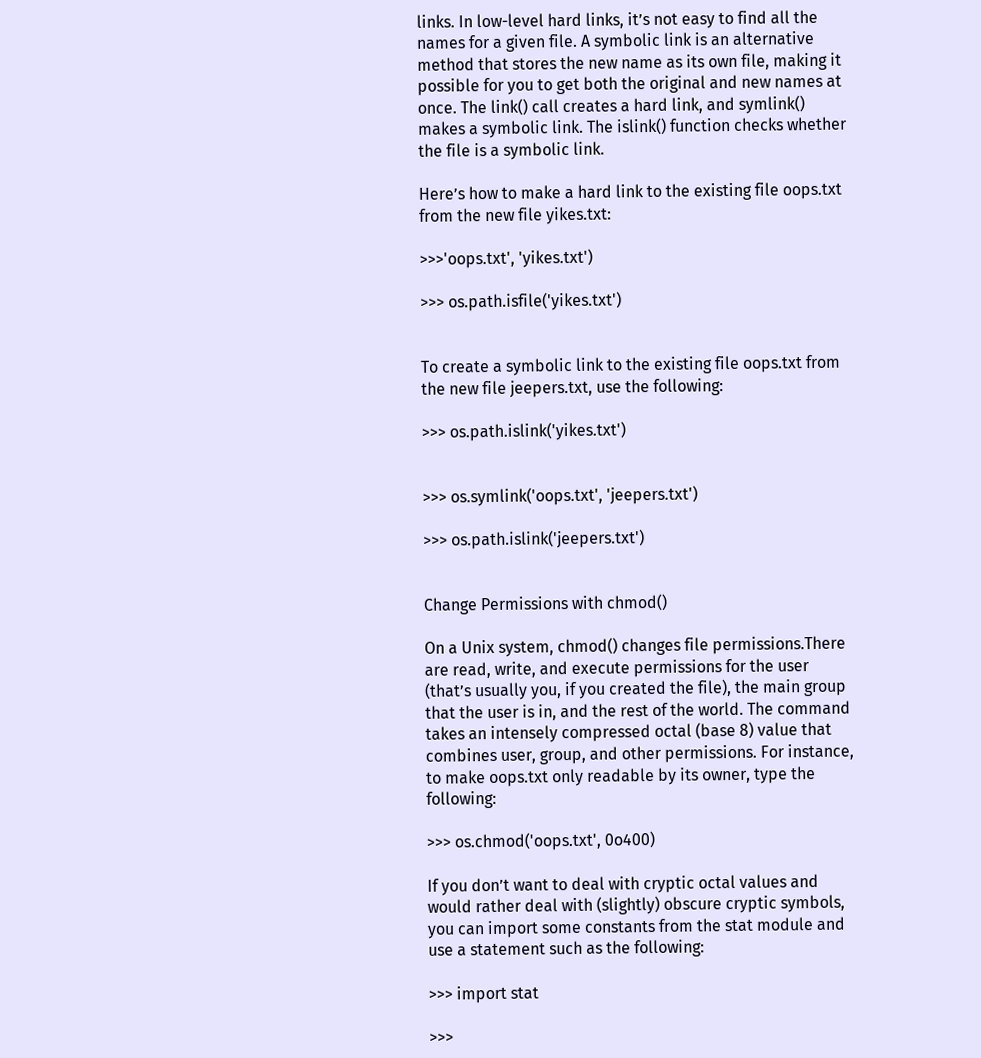links. In low-level hard links, it’s not easy to find all the names for a given file. A symbolic link is an alternative method that stores the new name as its own file, making it possible for you to get both the original and new names at once. The link() call creates a hard link, and symlink() makes a symbolic link. The islink() function checks whether the file is a symbolic link.

Here’s how to make a hard link to the existing file oops.txt from the new file yikes.txt:

>>>'oops.txt', 'yikes.txt')

>>> os.path.isfile('yikes.txt')


To create a symbolic link to the existing file oops.txt from the new file jeepers.txt, use the following:

>>> os.path.islink('yikes.txt')


>>> os.symlink('oops.txt', 'jeepers.txt')

>>> os.path.islink('jeepers.txt')


Change Permissions with chmod()

On a Unix system, chmod() changes file permissions.There are read, write, and execute permissions for the user (that’s usually you, if you created the file), the main group that the user is in, and the rest of the world. The command takes an intensely compressed octal (base 8) value that combines user, group, and other permissions. For instance, to make oops.txt only readable by its owner, type the following:

>>> os.chmod('oops.txt', 0o400)

If you don’t want to deal with cryptic octal values and would rather deal with (slightly) obscure cryptic symbols, you can import some constants from the stat module and use a statement such as the following:

>>> import stat

>>>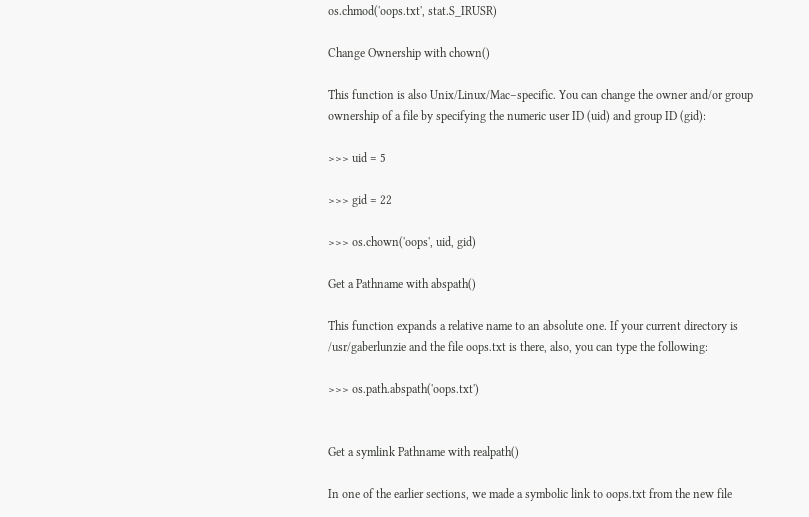os.chmod('oops.txt', stat.S_IRUSR)

Change Ownership with chown()

This function is also Unix/Linux/Mac–specific. You can change the owner and/or group ownership of a file by specifying the numeric user ID (uid) and group ID (gid):

>>> uid = 5

>>> gid = 22

>>> os.chown('oops', uid, gid)

Get a Pathname with abspath()

This function expands a relative name to an absolute one. If your current directory is /usr/gaberlunzie and the file oops.txt is there, also, you can type the following:

>>> os.path.abspath('oops.txt')


Get a symlink Pathname with realpath()

In one of the earlier sections, we made a symbolic link to oops.txt from the new file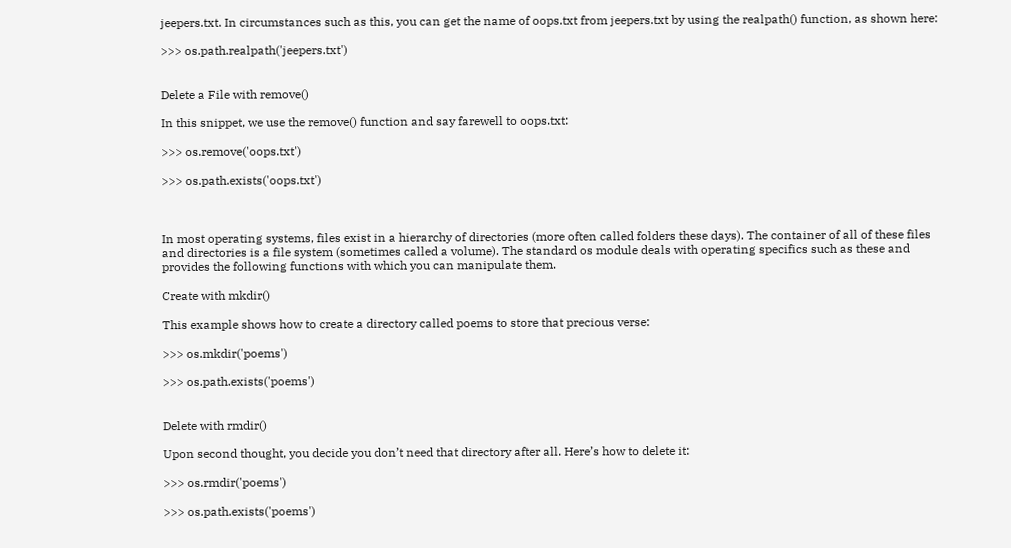jeepers.txt. In circumstances such as this, you can get the name of oops.txt from jeepers.txt by using the realpath() function, as shown here:

>>> os.path.realpath('jeepers.txt')


Delete a File with remove()

In this snippet, we use the remove() function and say farewell to oops.txt:

>>> os.remove('oops.txt')

>>> os.path.exists('oops.txt')



In most operating systems, files exist in a hierarchy of directories (more often called folders these days). The container of all of these files and directories is a file system (sometimes called a volume). The standard os module deals with operating specifics such as these and provides the following functions with which you can manipulate them.

Create with mkdir()

This example shows how to create a directory called poems to store that precious verse:

>>> os.mkdir('poems')

>>> os.path.exists('poems')


Delete with rmdir()

Upon second thought, you decide you don’t need that directory after all. Here’s how to delete it:

>>> os.rmdir('poems')

>>> os.path.exists('poems')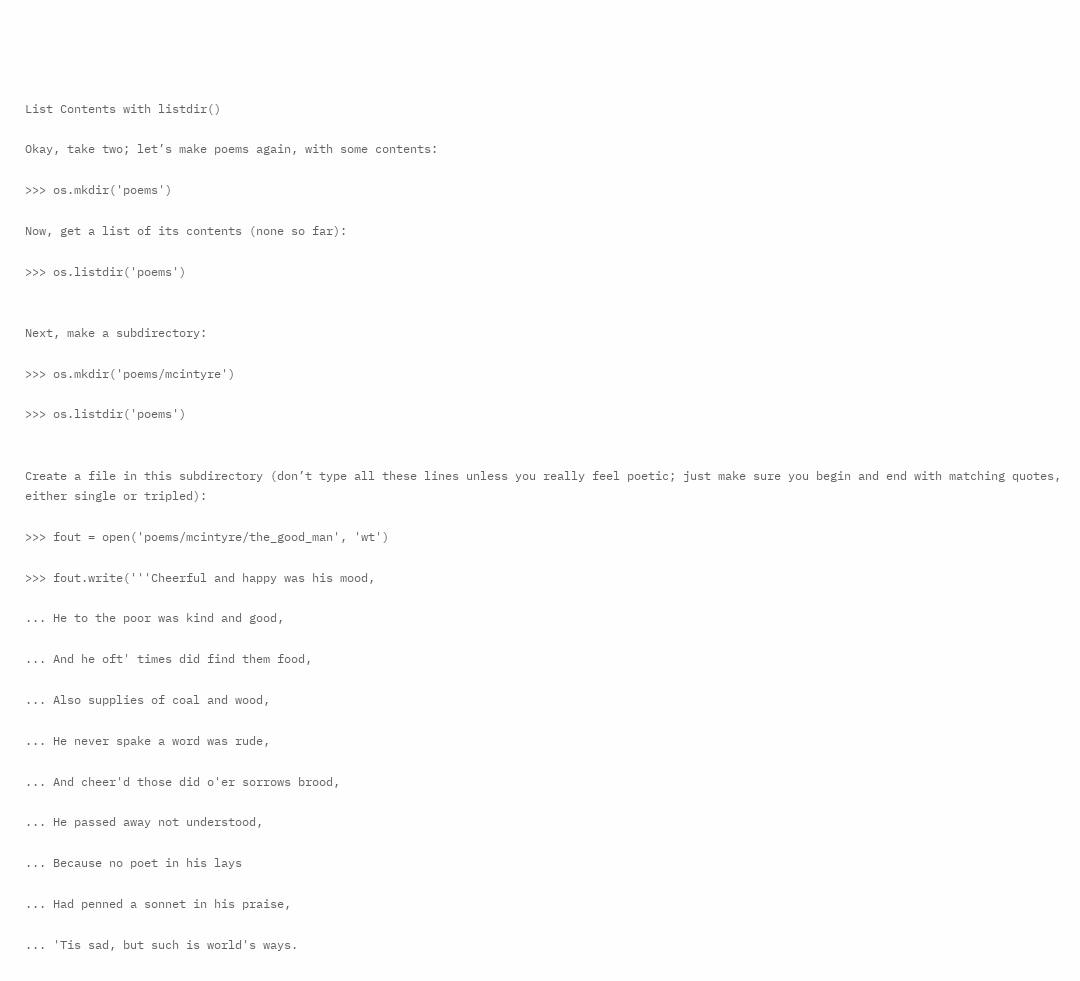List Contents with listdir()

Okay, take two; let’s make poems again, with some contents:

>>> os.mkdir('poems')

Now, get a list of its contents (none so far):

>>> os.listdir('poems')


Next, make a subdirectory:

>>> os.mkdir('poems/mcintyre')

>>> os.listdir('poems')


Create a file in this subdirectory (don’t type all these lines unless you really feel poetic; just make sure you begin and end with matching quotes, either single or tripled):

>>> fout = open('poems/mcintyre/the_good_man', 'wt')

>>> fout.write('''Cheerful and happy was his mood,

... He to the poor was kind and good,

... And he oft' times did find them food,

... Also supplies of coal and wood,

... He never spake a word was rude,

... And cheer'd those did o'er sorrows brood,

... He passed away not understood,

... Because no poet in his lays

... Had penned a sonnet in his praise,

... 'Tis sad, but such is world's ways.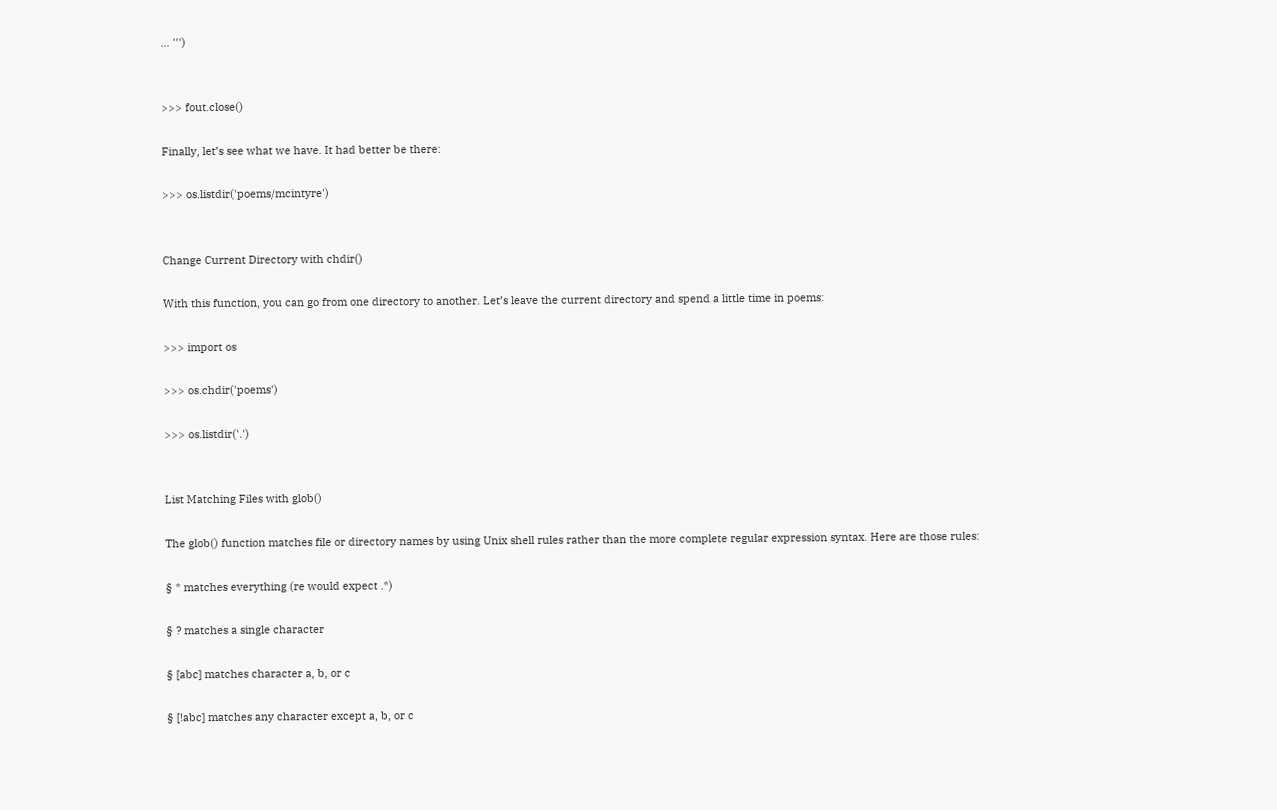... ''')


>>> fout.close()

Finally, let’s see what we have. It had better be there:

>>> os.listdir('poems/mcintyre')


Change Current Directory with chdir()

With this function, you can go from one directory to another. Let’s leave the current directory and spend a little time in poems:

>>> import os

>>> os.chdir('poems')

>>> os.listdir('.')


List Matching Files with glob()

The glob() function matches file or directory names by using Unix shell rules rather than the more complete regular expression syntax. Here are those rules:

§ * matches everything (re would expect .*)

§ ? matches a single character

§ [abc] matches character a, b, or c

§ [!abc] matches any character except a, b, or c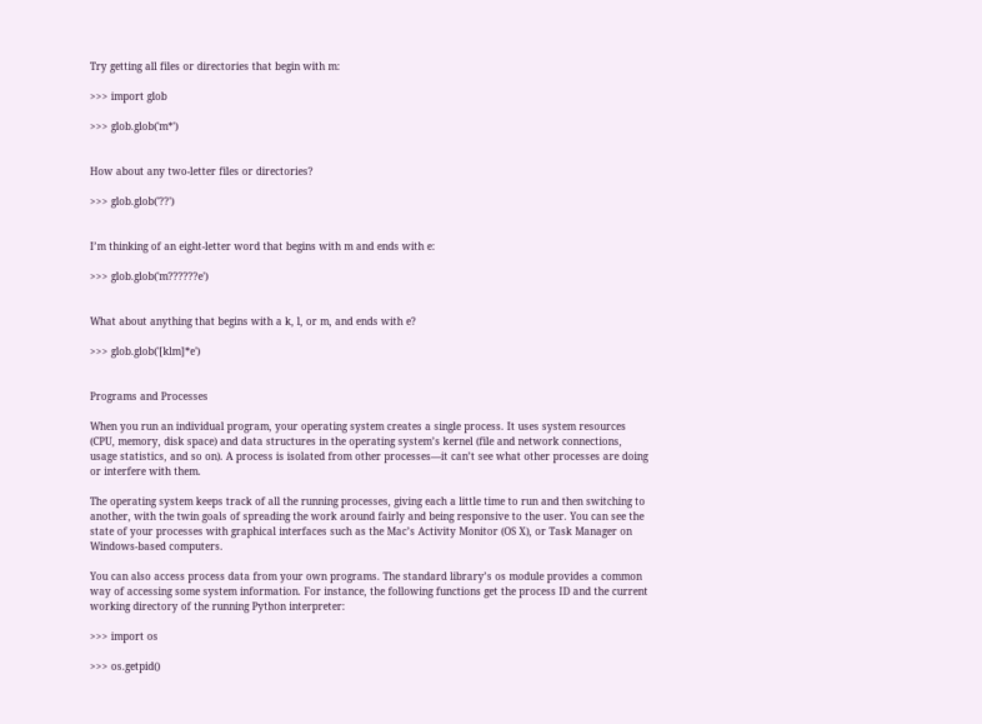Try getting all files or directories that begin with m:

>>> import glob

>>> glob.glob('m*')


How about any two-letter files or directories?

>>> glob.glob('??')


I’m thinking of an eight-letter word that begins with m and ends with e:

>>> glob.glob('m??????e')


What about anything that begins with a k, l, or m, and ends with e?

>>> glob.glob('[klm]*e')


Programs and Processes

When you run an individual program, your operating system creates a single process. It uses system resources (CPU, memory, disk space) and data structures in the operating system’s kernel (file and network connections, usage statistics, and so on). A process is isolated from other processes—it can’t see what other processes are doing or interfere with them.

The operating system keeps track of all the running processes, giving each a little time to run and then switching to another, with the twin goals of spreading the work around fairly and being responsive to the user. You can see the state of your processes with graphical interfaces such as the Mac’s Activity Monitor (OS X), or Task Manager on Windows-based computers.

You can also access process data from your own programs. The standard library’s os module provides a common way of accessing some system information. For instance, the following functions get the process ID and the current working directory of the running Python interpreter:

>>> import os

>>> os.getpid()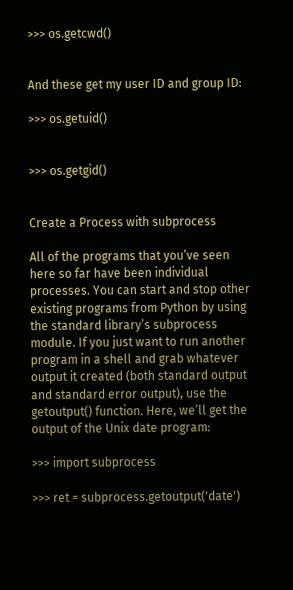>>> os.getcwd()


And these get my user ID and group ID:

>>> os.getuid()


>>> os.getgid()


Create a Process with subprocess

All of the programs that you’ve seen here so far have been individual processes. You can start and stop other existing programs from Python by using the standard library’s subprocess module. If you just want to run another program in a shell and grab whatever output it created (both standard output and standard error output), use the getoutput() function. Here, we’ll get the output of the Unix date program:

>>> import subprocess

>>> ret = subprocess.getoutput('date')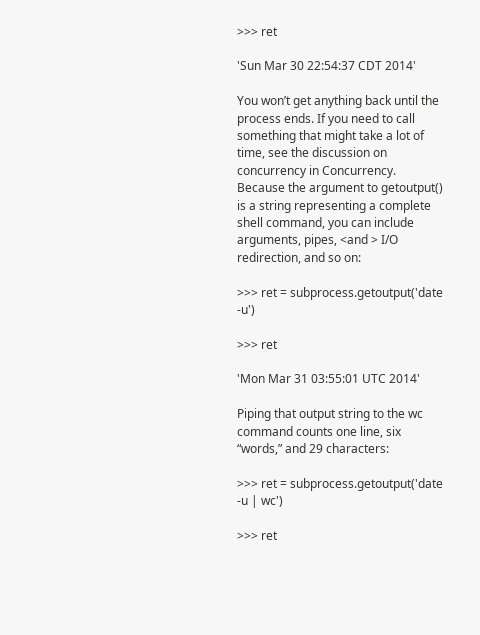>>> ret

'Sun Mar 30 22:54:37 CDT 2014'

You won’t get anything back until the process ends. If you need to call something that might take a lot of time, see the discussion on concurrency in Concurrency. Because the argument to getoutput() is a string representing a complete shell command, you can include arguments, pipes, <and > I/O redirection, and so on:

>>> ret = subprocess.getoutput('date -u')

>>> ret

'Mon Mar 31 03:55:01 UTC 2014'

Piping that output string to the wc command counts one line, six “words,” and 29 characters:

>>> ret = subprocess.getoutput('date -u | wc')

>>> ret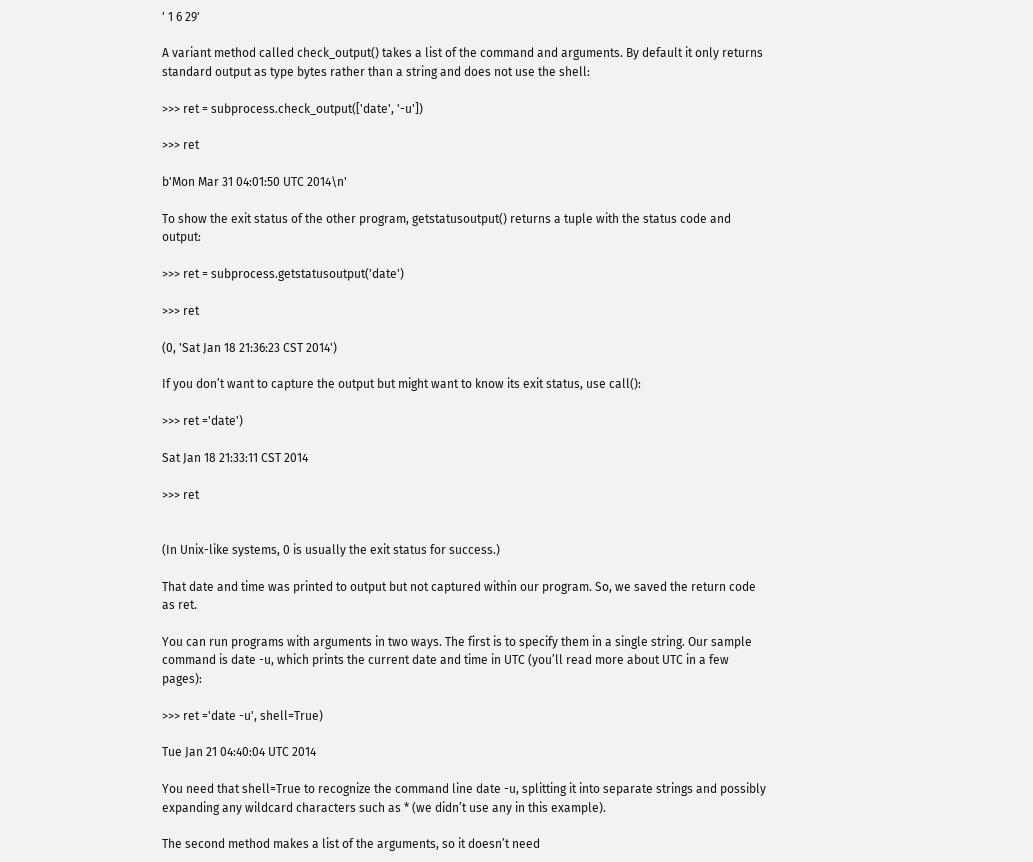' 1 6 29'

A variant method called check_output() takes a list of the command and arguments. By default it only returns standard output as type bytes rather than a string and does not use the shell:

>>> ret = subprocess.check_output(['date', '-u'])

>>> ret

b'Mon Mar 31 04:01:50 UTC 2014\n'

To show the exit status of the other program, getstatusoutput() returns a tuple with the status code and output:

>>> ret = subprocess.getstatusoutput('date')

>>> ret

(0, 'Sat Jan 18 21:36:23 CST 2014')

If you don’t want to capture the output but might want to know its exit status, use call():

>>> ret ='date')

Sat Jan 18 21:33:11 CST 2014

>>> ret


(In Unix-like systems, 0 is usually the exit status for success.)

That date and time was printed to output but not captured within our program. So, we saved the return code as ret.

You can run programs with arguments in two ways. The first is to specify them in a single string. Our sample command is date -u, which prints the current date and time in UTC (you’ll read more about UTC in a few pages):

>>> ret ='date -u', shell=True)

Tue Jan 21 04:40:04 UTC 2014

You need that shell=True to recognize the command line date -u, splitting it into separate strings and possibly expanding any wildcard characters such as * (we didn’t use any in this example).

The second method makes a list of the arguments, so it doesn’t need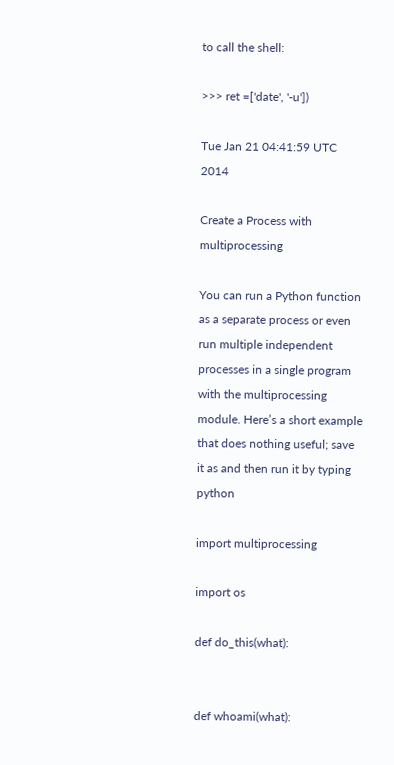to call the shell:

>>> ret =['date', '-u'])

Tue Jan 21 04:41:59 UTC 2014

Create a Process with multiprocessing

You can run a Python function as a separate process or even run multiple independent processes in a single program with the multiprocessing module. Here’s a short example that does nothing useful; save it as and then run it by typing python

import multiprocessing

import os

def do_this(what):


def whoami(what):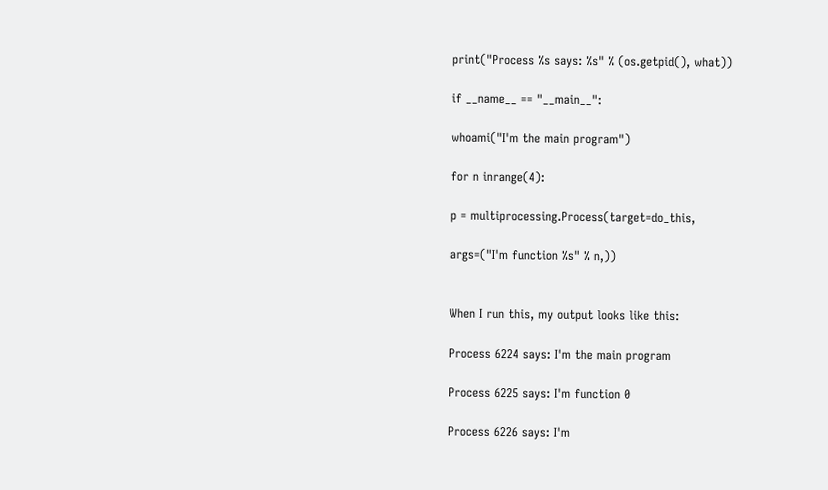print("Process %s says: %s" % (os.getpid(), what))

if __name__ == "__main__":

whoami("I'm the main program")

for n inrange(4):

p = multiprocessing.Process(target=do_this,

args=("I'm function %s" % n,))


When I run this, my output looks like this:

Process 6224 says: I'm the main program

Process 6225 says: I'm function 0

Process 6226 says: I'm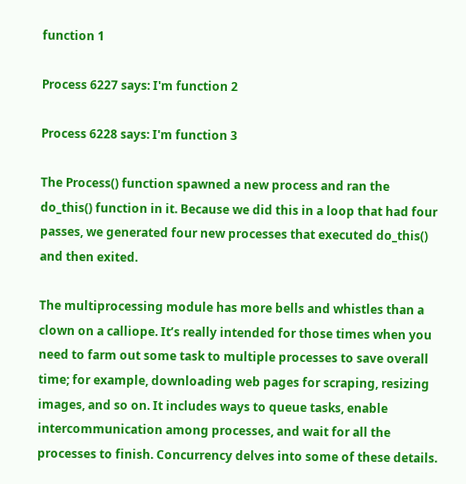function 1

Process 6227 says: I'm function 2

Process 6228 says: I'm function 3

The Process() function spawned a new process and ran the do_this() function in it. Because we did this in a loop that had four passes, we generated four new processes that executed do_this() and then exited.

The multiprocessing module has more bells and whistles than a clown on a calliope. It’s really intended for those times when you need to farm out some task to multiple processes to save overall time; for example, downloading web pages for scraping, resizing images, and so on. It includes ways to queue tasks, enable intercommunication among processes, and wait for all the processes to finish. Concurrency delves into some of these details.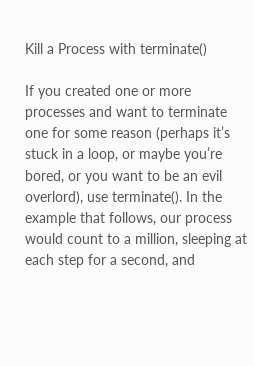Kill a Process with terminate()

If you created one or more processes and want to terminate one for some reason (perhaps it’s stuck in a loop, or maybe you’re bored, or you want to be an evil overlord), use terminate(). In the example that follows, our process would count to a million, sleeping at each step for a second, and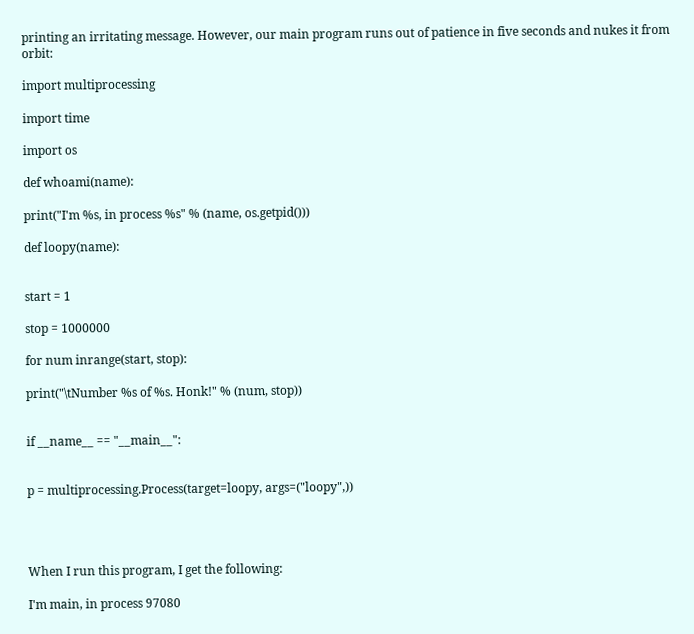printing an irritating message. However, our main program runs out of patience in five seconds and nukes it from orbit:

import multiprocessing

import time

import os

def whoami(name):

print("I'm %s, in process %s" % (name, os.getpid()))

def loopy(name):


start = 1

stop = 1000000

for num inrange(start, stop):

print("\tNumber %s of %s. Honk!" % (num, stop))


if __name__ == "__main__":


p = multiprocessing.Process(target=loopy, args=("loopy",))




When I run this program, I get the following:

I'm main, in process 97080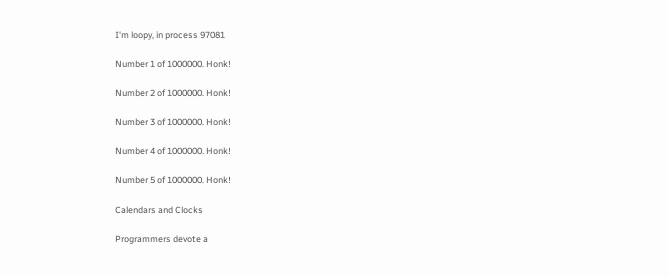I'm loopy, in process 97081

Number 1 of 1000000. Honk!

Number 2 of 1000000. Honk!

Number 3 of 1000000. Honk!

Number 4 of 1000000. Honk!

Number 5 of 1000000. Honk!

Calendars and Clocks

Programmers devote a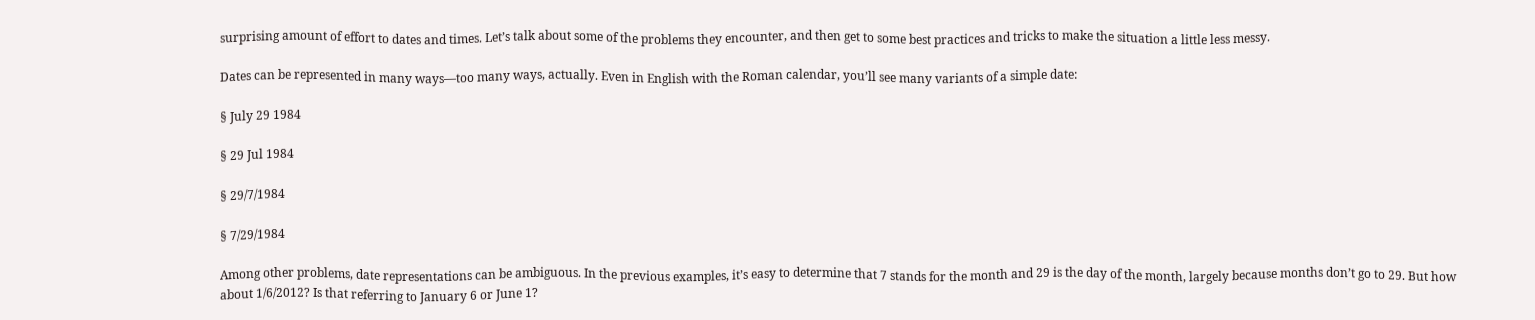surprising amount of effort to dates and times. Let’s talk about some of the problems they encounter, and then get to some best practices and tricks to make the situation a little less messy.

Dates can be represented in many ways—too many ways, actually. Even in English with the Roman calendar, you’ll see many variants of a simple date:

§ July 29 1984

§ 29 Jul 1984

§ 29/7/1984

§ 7/29/1984

Among other problems, date representations can be ambiguous. In the previous examples, it’s easy to determine that 7 stands for the month and 29 is the day of the month, largely because months don’t go to 29. But how about 1/6/2012? Is that referring to January 6 or June 1?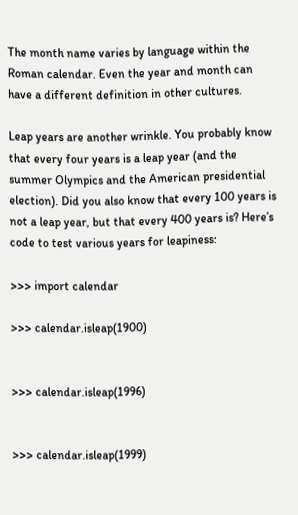The month name varies by language within the Roman calendar. Even the year and month can have a different definition in other cultures.

Leap years are another wrinkle. You probably know that every four years is a leap year (and the summer Olympics and the American presidential election). Did you also know that every 100 years is not a leap year, but that every 400 years is? Here’s code to test various years for leapiness:

>>> import calendar

>>> calendar.isleap(1900)


>>> calendar.isleap(1996)


>>> calendar.isleap(1999)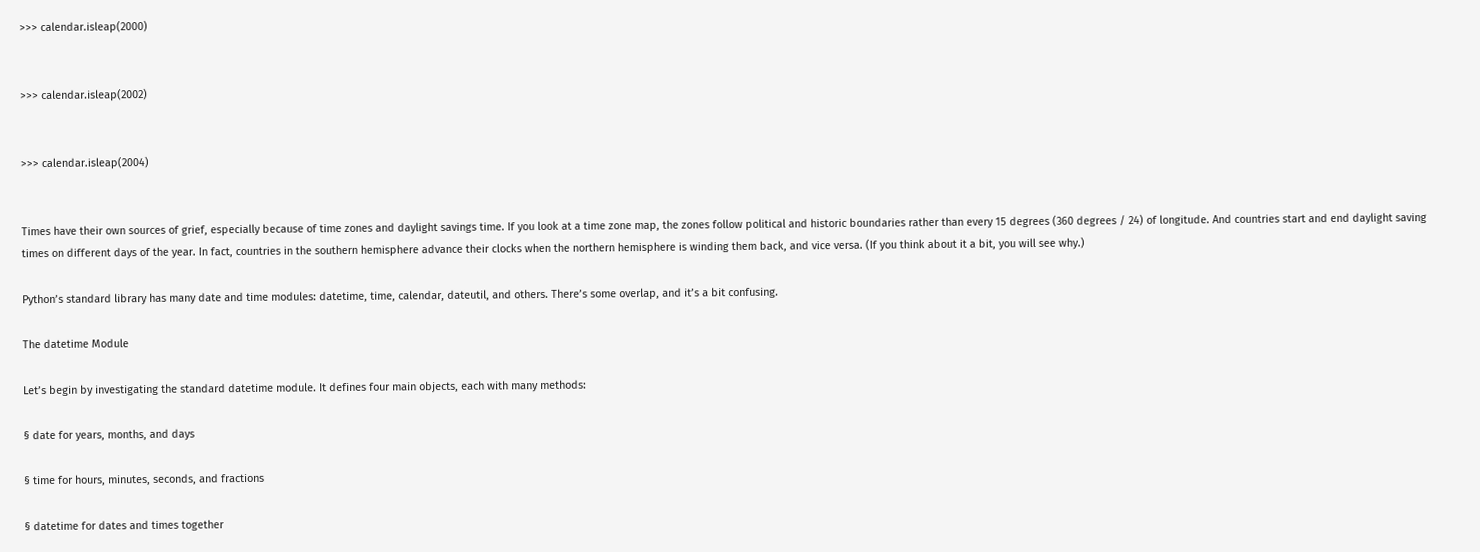>>> calendar.isleap(2000)


>>> calendar.isleap(2002)


>>> calendar.isleap(2004)


Times have their own sources of grief, especially because of time zones and daylight savings time. If you look at a time zone map, the zones follow political and historic boundaries rather than every 15 degrees (360 degrees / 24) of longitude. And countries start and end daylight saving times on different days of the year. In fact, countries in the southern hemisphere advance their clocks when the northern hemisphere is winding them back, and vice versa. (If you think about it a bit, you will see why.)

Python’s standard library has many date and time modules: datetime, time, calendar, dateutil, and others. There’s some overlap, and it’s a bit confusing.

The datetime Module

Let’s begin by investigating the standard datetime module. It defines four main objects, each with many methods:

§ date for years, months, and days

§ time for hours, minutes, seconds, and fractions

§ datetime for dates and times together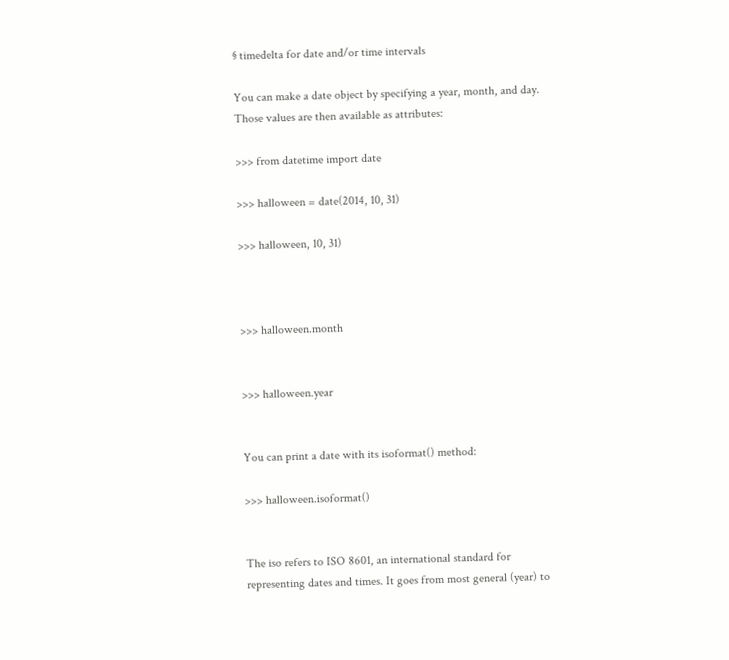§ timedelta for date and/or time intervals

You can make a date object by specifying a year, month, and day. Those values are then available as attributes:

>>> from datetime import date

>>> halloween = date(2014, 10, 31)

>>> halloween, 10, 31)



>>> halloween.month


>>> halloween.year


You can print a date with its isoformat() method:

>>> halloween.isoformat()


The iso refers to ISO 8601, an international standard for representing dates and times. It goes from most general (year) to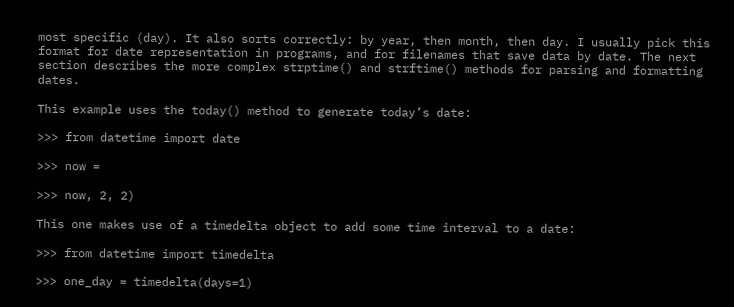most specific (day). It also sorts correctly: by year, then month, then day. I usually pick this format for date representation in programs, and for filenames that save data by date. The next section describes the more complex strptime() and strftime() methods for parsing and formatting dates.

This example uses the today() method to generate today’s date:

>>> from datetime import date

>>> now =

>>> now, 2, 2)

This one makes use of a timedelta object to add some time interval to a date:

>>> from datetime import timedelta

>>> one_day = timedelta(days=1)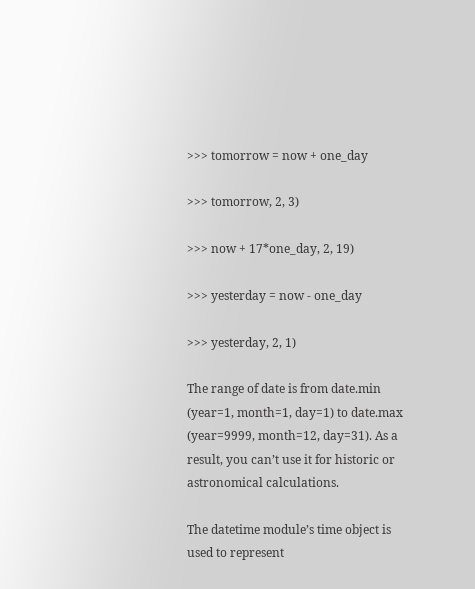>>> tomorrow = now + one_day

>>> tomorrow, 2, 3)

>>> now + 17*one_day, 2, 19)

>>> yesterday = now - one_day

>>> yesterday, 2, 1)

The range of date is from date.min (year=1, month=1, day=1) to date.max (year=9999, month=12, day=31). As a result, you can’t use it for historic or astronomical calculations.

The datetime module’s time object is used to represent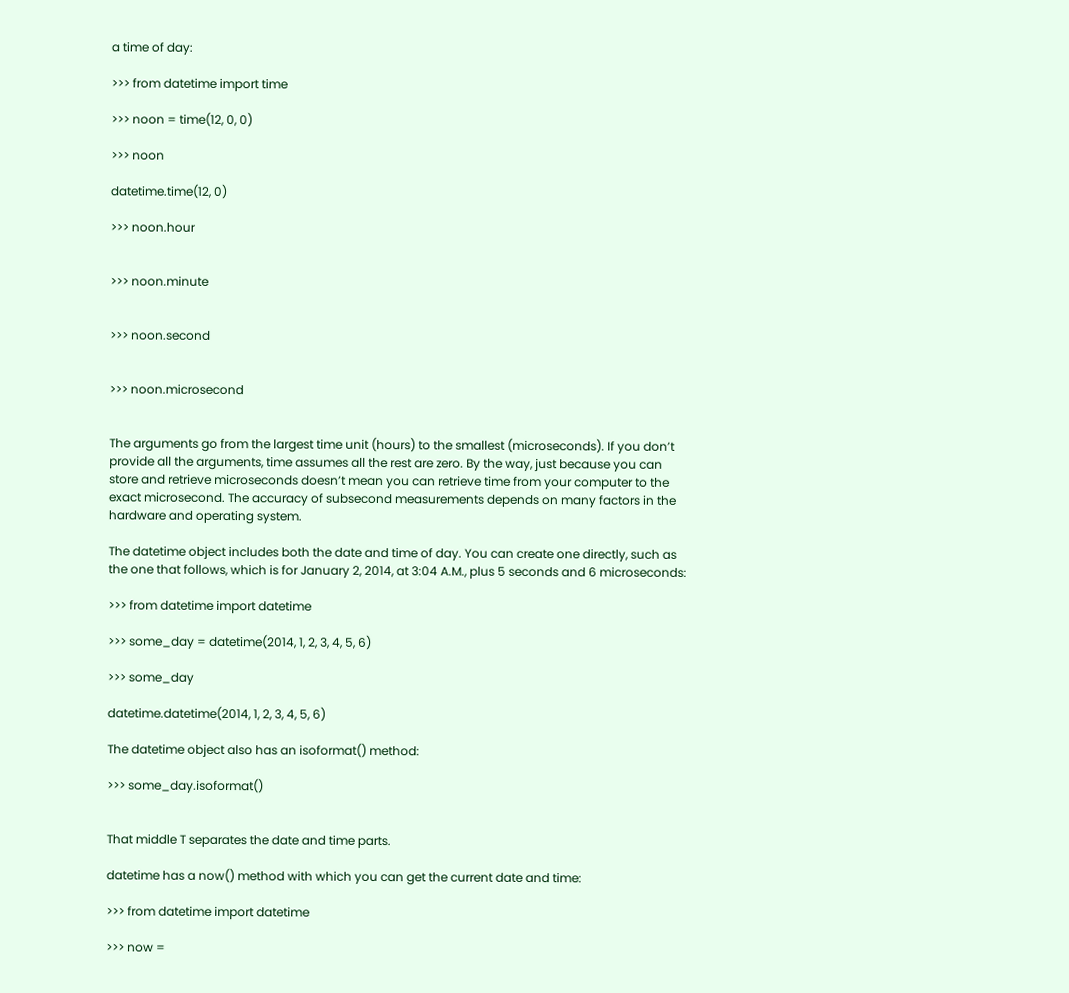a time of day:

>>> from datetime import time

>>> noon = time(12, 0, 0)

>>> noon

datetime.time(12, 0)

>>> noon.hour


>>> noon.minute


>>> noon.second


>>> noon.microsecond


The arguments go from the largest time unit (hours) to the smallest (microseconds). If you don’t provide all the arguments, time assumes all the rest are zero. By the way, just because you can store and retrieve microseconds doesn’t mean you can retrieve time from your computer to the exact microsecond. The accuracy of subsecond measurements depends on many factors in the hardware and operating system.

The datetime object includes both the date and time of day. You can create one directly, such as the one that follows, which is for January 2, 2014, at 3:04 A.M., plus 5 seconds and 6 microseconds:

>>> from datetime import datetime

>>> some_day = datetime(2014, 1, 2, 3, 4, 5, 6)

>>> some_day

datetime.datetime(2014, 1, 2, 3, 4, 5, 6)

The datetime object also has an isoformat() method:

>>> some_day.isoformat()


That middle T separates the date and time parts.

datetime has a now() method with which you can get the current date and time:

>>> from datetime import datetime

>>> now =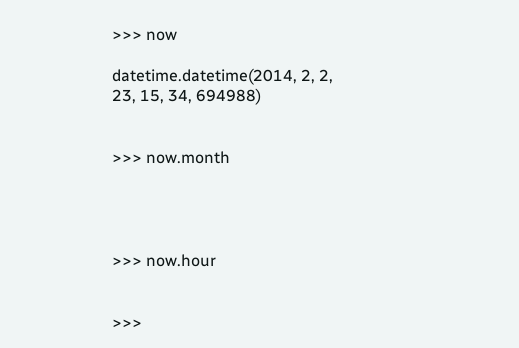>>> now

datetime.datetime(2014, 2, 2, 23, 15, 34, 694988)


>>> now.month




>>> now.hour


>>>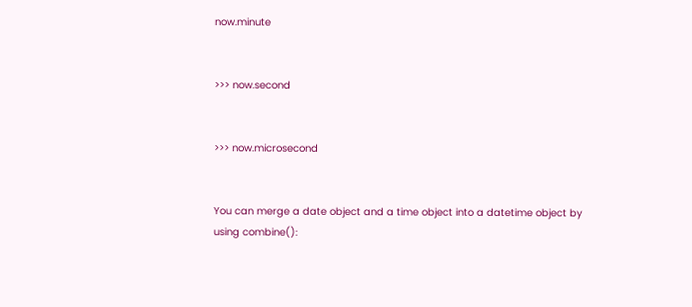now.minute


>>> now.second


>>> now.microsecond


You can merge a date object and a time object into a datetime object by using combine():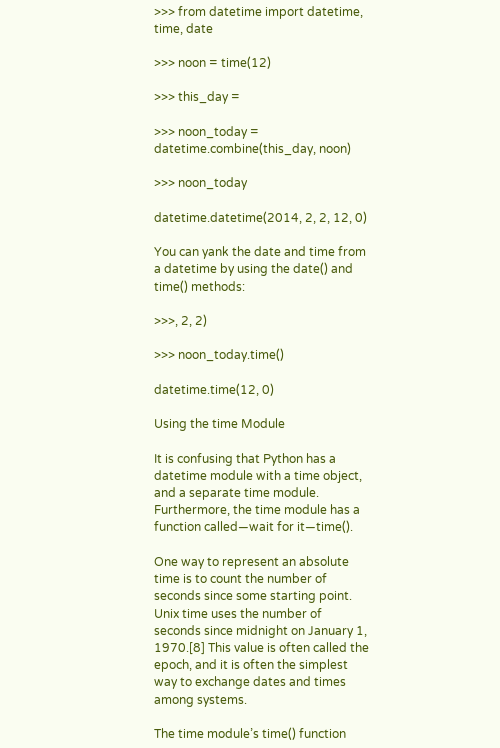>>> from datetime import datetime, time, date

>>> noon = time(12)

>>> this_day =

>>> noon_today = datetime.combine(this_day, noon)

>>> noon_today

datetime.datetime(2014, 2, 2, 12, 0)

You can yank the date and time from a datetime by using the date() and time() methods:

>>>, 2, 2)

>>> noon_today.time()

datetime.time(12, 0)

Using the time Module

It is confusing that Python has a datetime module with a time object, and a separate time module. Furthermore, the time module has a function called—wait for it—time().

One way to represent an absolute time is to count the number of seconds since some starting point. Unix time uses the number of seconds since midnight on January 1, 1970.[8] This value is often called the epoch, and it is often the simplest way to exchange dates and times among systems.

The time module’s time() function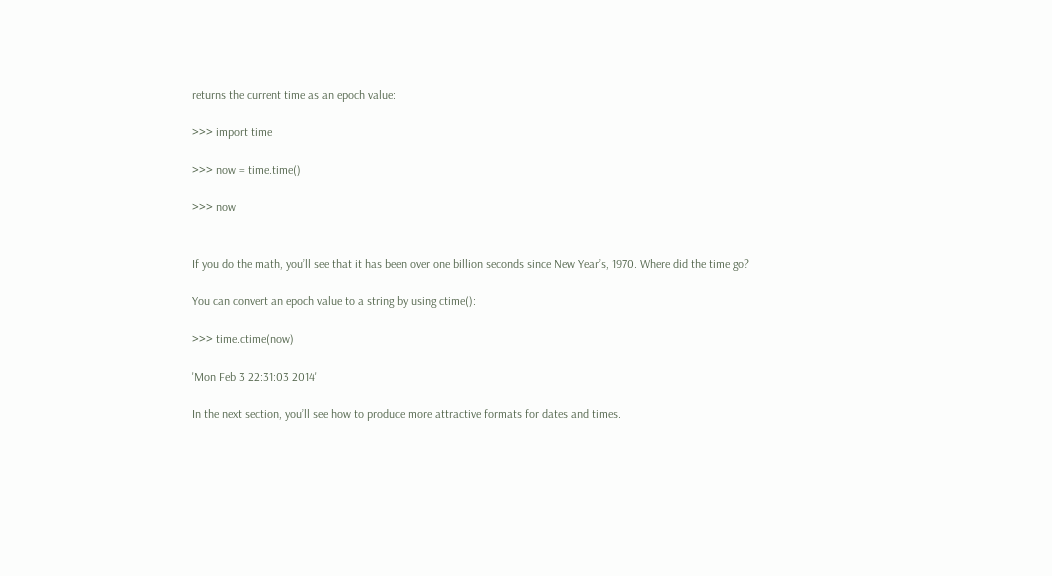returns the current time as an epoch value:

>>> import time

>>> now = time.time()

>>> now


If you do the math, you’ll see that it has been over one billion seconds since New Year’s, 1970. Where did the time go?

You can convert an epoch value to a string by using ctime():

>>> time.ctime(now)

'Mon Feb 3 22:31:03 2014'

In the next section, you’ll see how to produce more attractive formats for dates and times.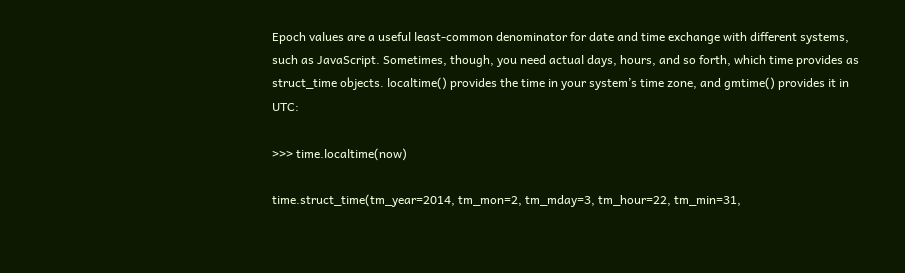Epoch values are a useful least-common denominator for date and time exchange with different systems, such as JavaScript. Sometimes, though, you need actual days, hours, and so forth, which time provides as struct_time objects. localtime() provides the time in your system’s time zone, and gmtime() provides it in UTC:

>>> time.localtime(now)

time.struct_time(tm_year=2014, tm_mon=2, tm_mday=3, tm_hour=22, tm_min=31,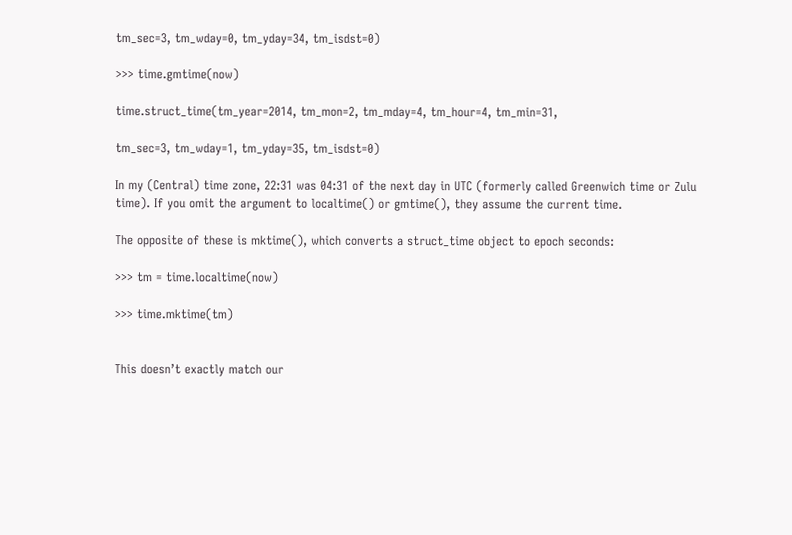tm_sec=3, tm_wday=0, tm_yday=34, tm_isdst=0)

>>> time.gmtime(now)

time.struct_time(tm_year=2014, tm_mon=2, tm_mday=4, tm_hour=4, tm_min=31,

tm_sec=3, tm_wday=1, tm_yday=35, tm_isdst=0)

In my (Central) time zone, 22:31 was 04:31 of the next day in UTC (formerly called Greenwich time or Zulu time). If you omit the argument to localtime() or gmtime(), they assume the current time.

The opposite of these is mktime(), which converts a struct_time object to epoch seconds:

>>> tm = time.localtime(now)

>>> time.mktime(tm)


This doesn’t exactly match our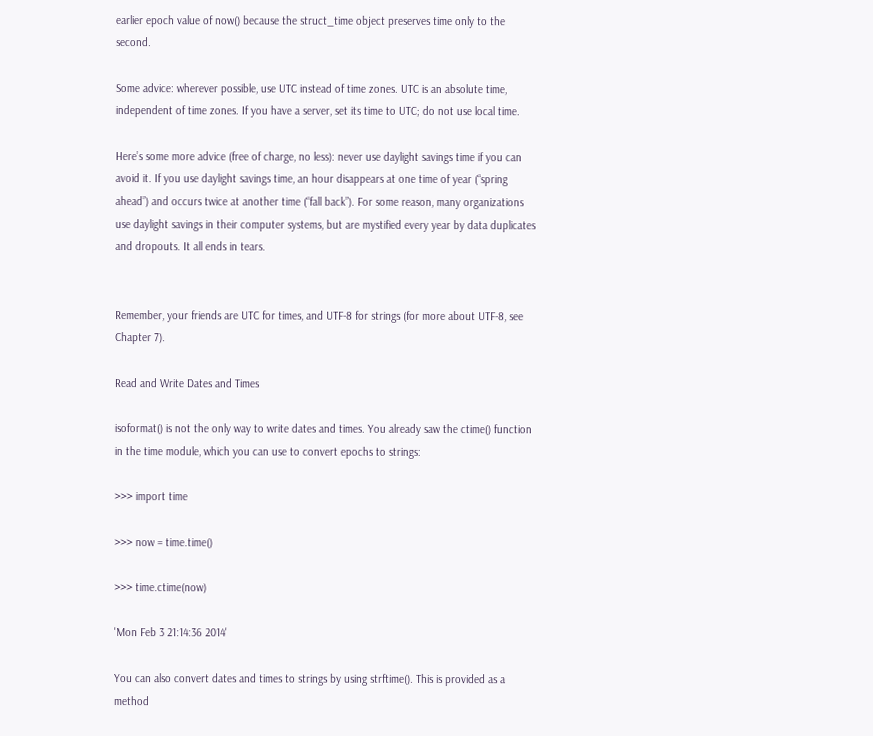earlier epoch value of now() because the struct_time object preserves time only to the second.

Some advice: wherever possible, use UTC instead of time zones. UTC is an absolute time, independent of time zones. If you have a server, set its time to UTC; do not use local time.

Here’s some more advice (free of charge, no less): never use daylight savings time if you can avoid it. If you use daylight savings time, an hour disappears at one time of year (“spring ahead”) and occurs twice at another time (“fall back”). For some reason, many organizations use daylight savings in their computer systems, but are mystified every year by data duplicates and dropouts. It all ends in tears.


Remember, your friends are UTC for times, and UTF-8 for strings (for more about UTF-8, see Chapter 7).

Read and Write Dates and Times

isoformat() is not the only way to write dates and times. You already saw the ctime() function in the time module, which you can use to convert epochs to strings:

>>> import time

>>> now = time.time()

>>> time.ctime(now)

'Mon Feb 3 21:14:36 2014'

You can also convert dates and times to strings by using strftime(). This is provided as a method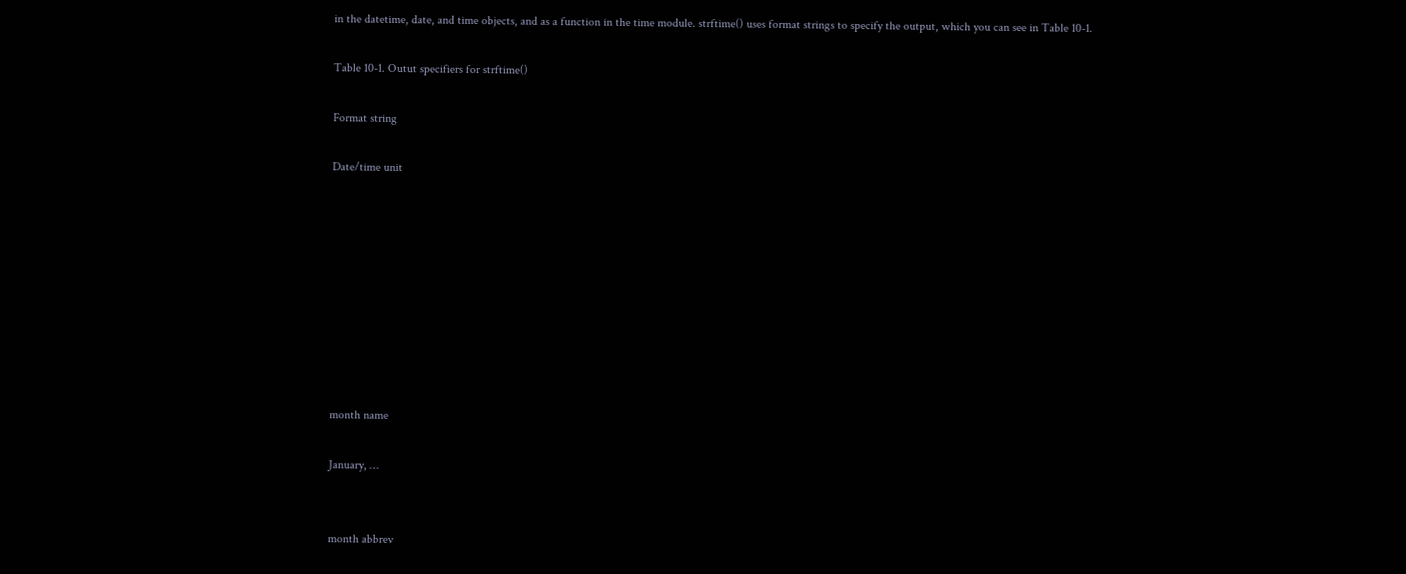in the datetime, date, and time objects, and as a function in the time module. strftime() uses format strings to specify the output, which you can see in Table 10-1.

Table 10-1. Outut specifiers for strftime()

Format string

Date/time unit









month name

January, …


month abbrev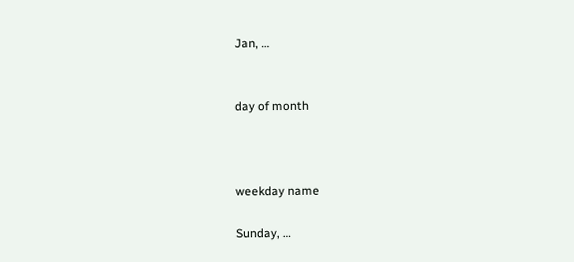Jan, …


day of month



weekday name

Sunday, …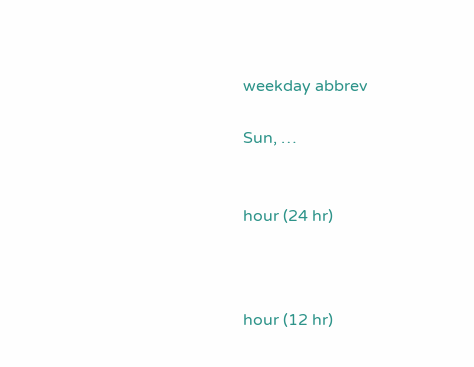weekday abbrev

Sun, …


hour (24 hr)



hour (12 hr)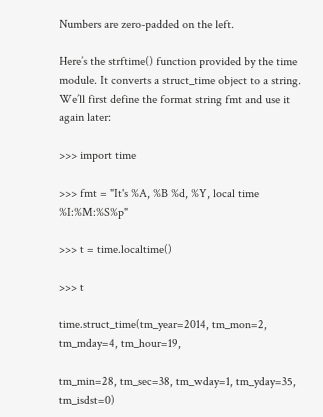Numbers are zero-padded on the left.

Here’s the strftime() function provided by the time module. It converts a struct_time object to a string. We’ll first define the format string fmt and use it again later:

>>> import time

>>> fmt = "It's %A, %B %d, %Y, local time %I:%M:%S%p"

>>> t = time.localtime()

>>> t

time.struct_time(tm_year=2014, tm_mon=2, tm_mday=4, tm_hour=19,

tm_min=28, tm_sec=38, tm_wday=1, tm_yday=35, tm_isdst=0)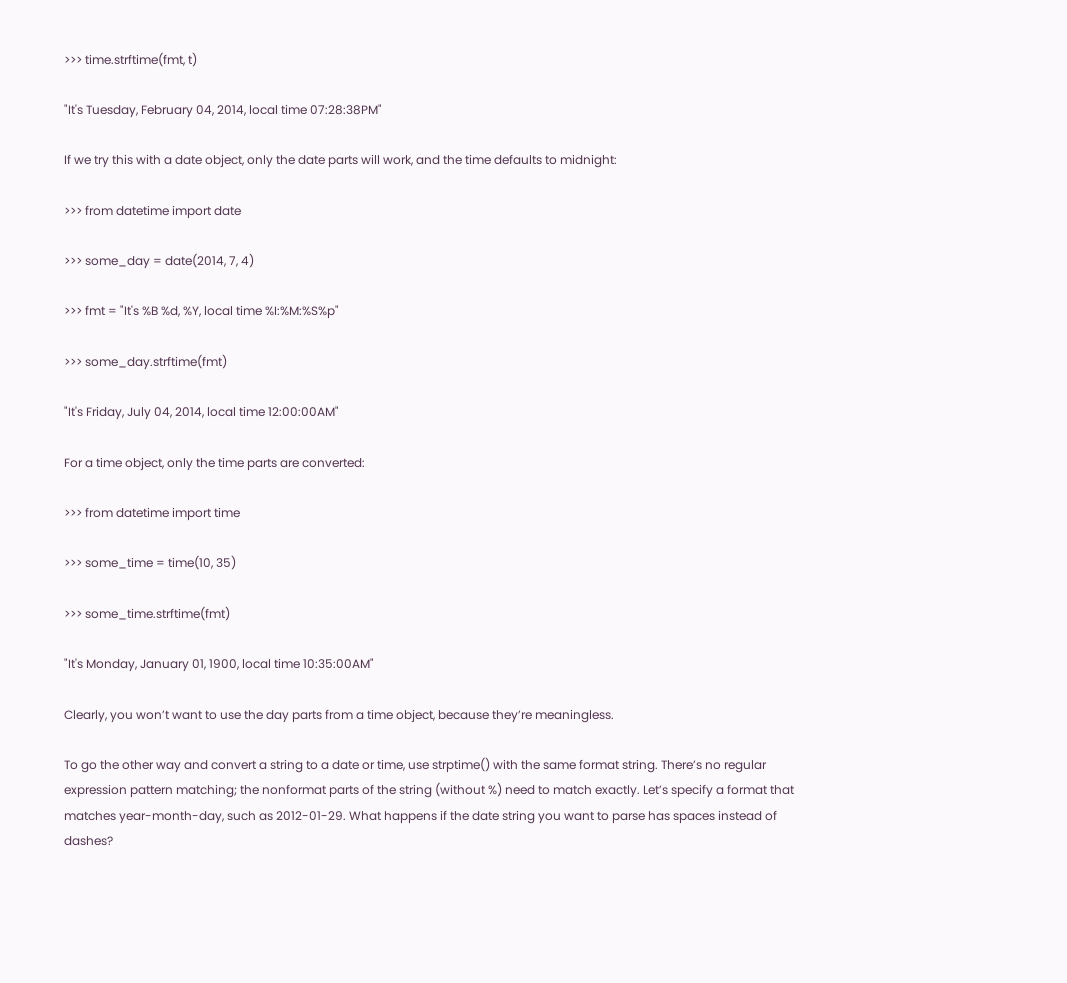>>> time.strftime(fmt, t)

"It's Tuesday, February 04, 2014, local time 07:28:38PM"

If we try this with a date object, only the date parts will work, and the time defaults to midnight:

>>> from datetime import date

>>> some_day = date(2014, 7, 4)

>>> fmt = "It's %B %d, %Y, local time %I:%M:%S%p"

>>> some_day.strftime(fmt)

"It's Friday, July 04, 2014, local time 12:00:00AM"

For a time object, only the time parts are converted:

>>> from datetime import time

>>> some_time = time(10, 35)

>>> some_time.strftime(fmt)

"It's Monday, January 01, 1900, local time 10:35:00AM"

Clearly, you won’t want to use the day parts from a time object, because they’re meaningless.

To go the other way and convert a string to a date or time, use strptime() with the same format string. There’s no regular expression pattern matching; the nonformat parts of the string (without %) need to match exactly. Let’s specify a format that matches year-month-day, such as 2012-01-29. What happens if the date string you want to parse has spaces instead of dashes?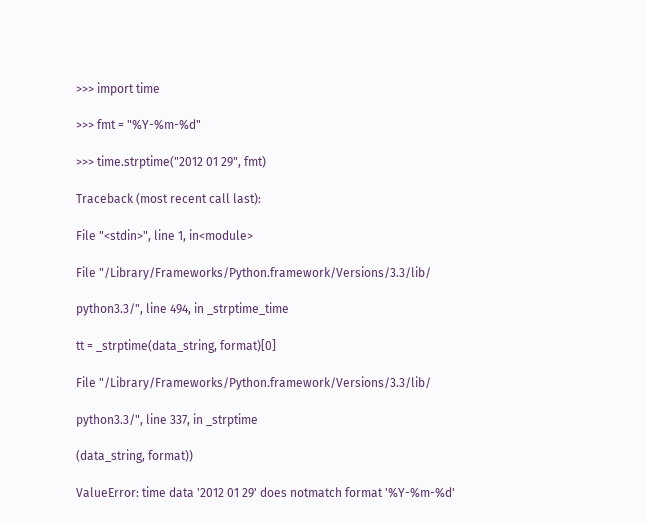>>> import time

>>> fmt = "%Y-%m-%d"

>>> time.strptime("2012 01 29", fmt)

Traceback (most recent call last):

File "<stdin>", line 1, in<module>

File "/Library/Frameworks/Python.framework/Versions/3.3/lib/

python3.3/", line 494, in _strptime_time

tt = _strptime(data_string, format)[0]

File "/Library/Frameworks/Python.framework/Versions/3.3/lib/

python3.3/", line 337, in _strptime

(data_string, format))

ValueError: time data '2012 01 29' does notmatch format '%Y-%m-%d'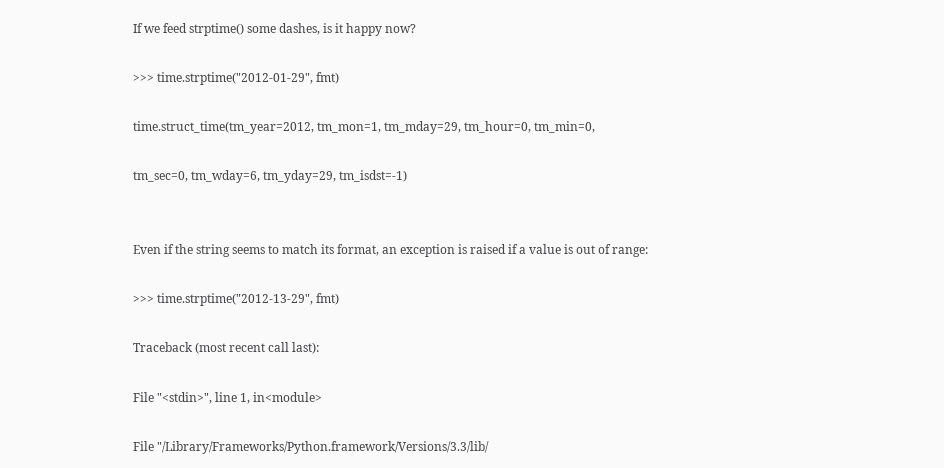If we feed strptime() some dashes, is it happy now?

>>> time.strptime("2012-01-29", fmt)

time.struct_time(tm_year=2012, tm_mon=1, tm_mday=29, tm_hour=0, tm_min=0,

tm_sec=0, tm_wday=6, tm_yday=29, tm_isdst=-1)


Even if the string seems to match its format, an exception is raised if a value is out of range:

>>> time.strptime("2012-13-29", fmt)

Traceback (most recent call last):

File "<stdin>", line 1, in<module>

File "/Library/Frameworks/Python.framework/Versions/3.3/lib/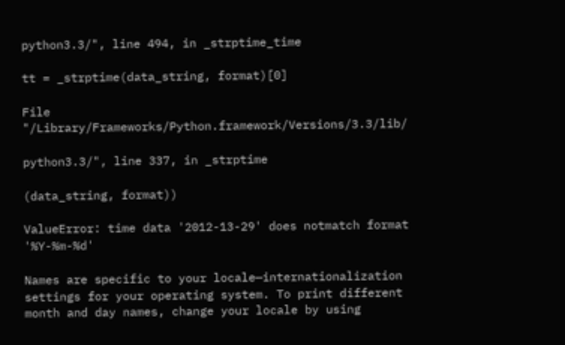python3.3/", line 494, in _strptime_time

tt = _strptime(data_string, format)[0]

File "/Library/Frameworks/Python.framework/Versions/3.3/lib/

python3.3/", line 337, in _strptime

(data_string, format))

ValueError: time data '2012-13-29' does notmatch format '%Y-%m-%d'

Names are specific to your locale—internationalization settings for your operating system. To print different month and day names, change your locale by using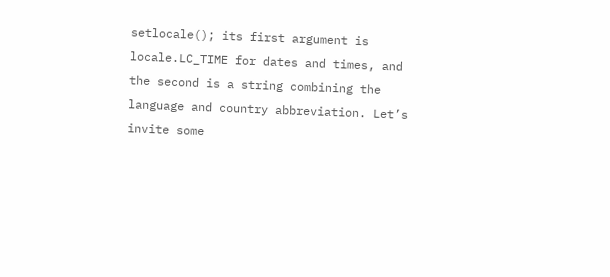setlocale(); its first argument is locale.LC_TIME for dates and times, and the second is a string combining the language and country abbreviation. Let’s invite some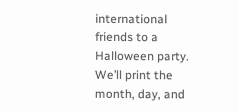international friends to a Halloween party. We’ll print the month, day, and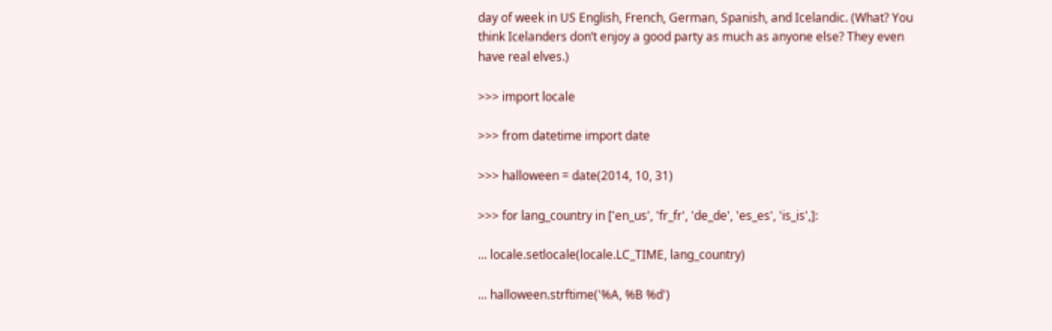day of week in US English, French, German, Spanish, and Icelandic. (What? You think Icelanders don’t enjoy a good party as much as anyone else? They even have real elves.)

>>> import locale

>>> from datetime import date

>>> halloween = date(2014, 10, 31)

>>> for lang_country in ['en_us', 'fr_fr', 'de_de', 'es_es', 'is_is',]:

... locale.setlocale(locale.LC_TIME, lang_country)

... halloween.strftime('%A, %B %d')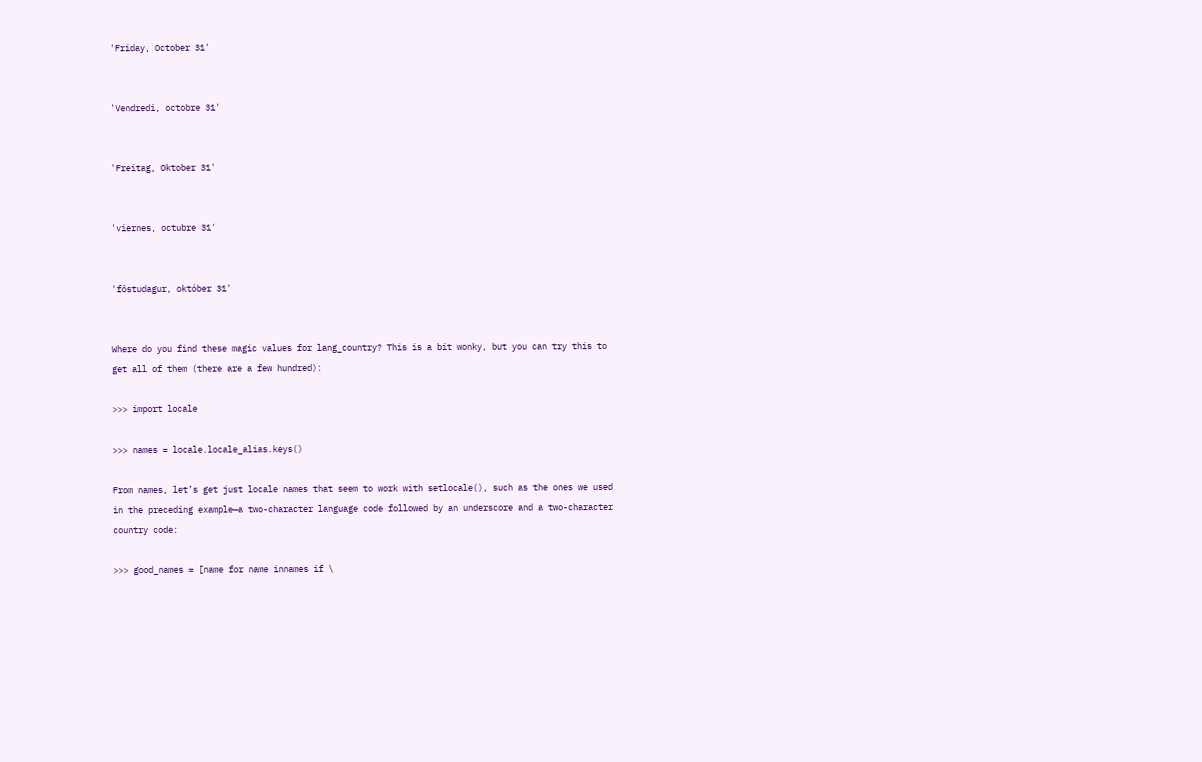'Friday, October 31'


'Vendredi, octobre 31'


'Freitag, Oktober 31'


'viernes, octubre 31'


'föstudagur, október 31'


Where do you find these magic values for lang_country? This is a bit wonky, but you can try this to get all of them (there are a few hundred):

>>> import locale

>>> names = locale.locale_alias.keys()

From names, let’s get just locale names that seem to work with setlocale(), such as the ones we used in the preceding example—a two-character language code followed by an underscore and a two-character country code:

>>> good_names = [name for name innames if \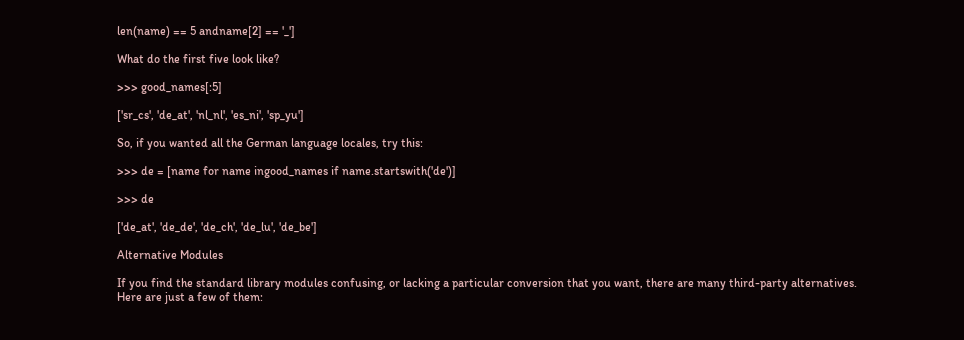len(name) == 5 andname[2] == '_']

What do the first five look like?

>>> good_names[:5]

['sr_cs', 'de_at', 'nl_nl', 'es_ni', 'sp_yu']

So, if you wanted all the German language locales, try this:

>>> de = [name for name ingood_names if name.startswith('de')]

>>> de

['de_at', 'de_de', 'de_ch', 'de_lu', 'de_be']

Alternative Modules

If you find the standard library modules confusing, or lacking a particular conversion that you want, there are many third-party alternatives. Here are just a few of them: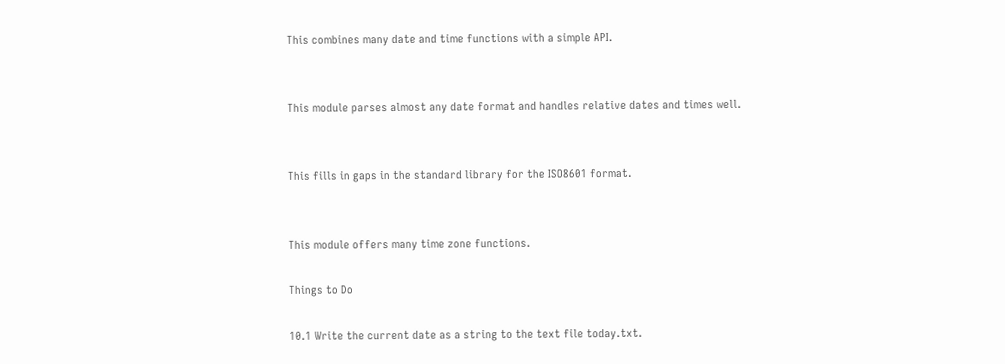This combines many date and time functions with a simple API.


This module parses almost any date format and handles relative dates and times well.


This fills in gaps in the standard library for the ISO8601 format.


This module offers many time zone functions.

Things to Do

10.1 Write the current date as a string to the text file today.txt.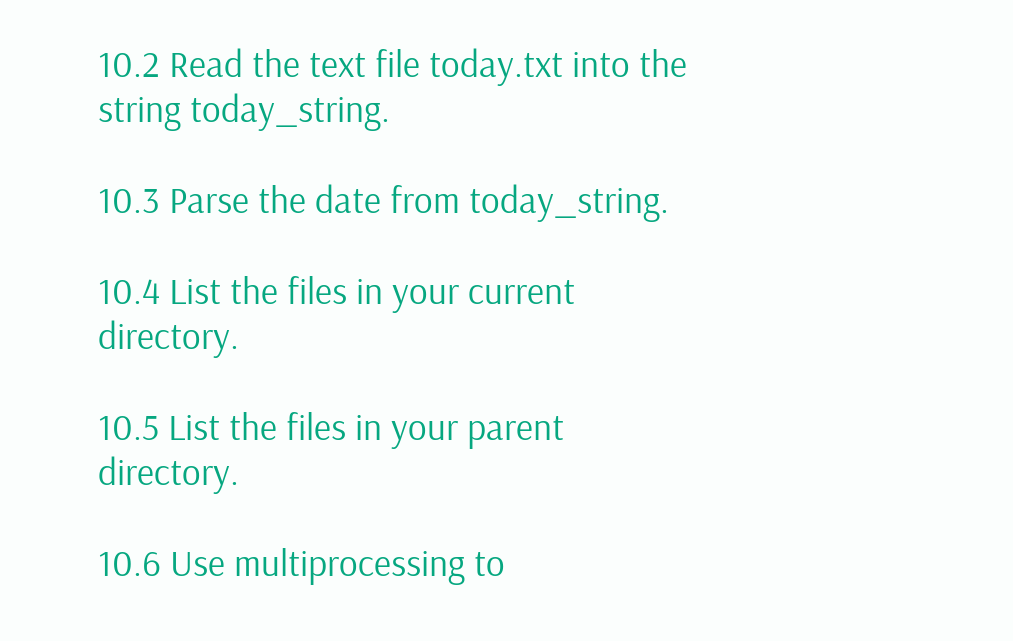10.2 Read the text file today.txt into the string today_string.

10.3 Parse the date from today_string.

10.4 List the files in your current directory.

10.5 List the files in your parent directory.

10.6 Use multiprocessing to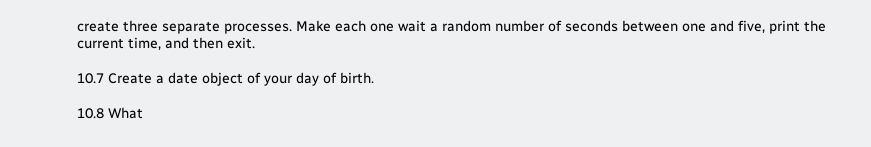create three separate processes. Make each one wait a random number of seconds between one and five, print the current time, and then exit.

10.7 Create a date object of your day of birth.

10.8 What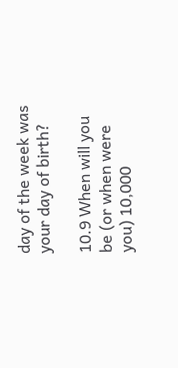day of the week was your day of birth?

10.9 When will you be (or when were you) 10,000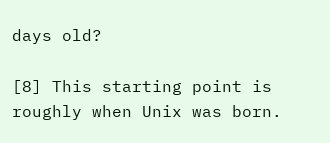days old?

[8] This starting point is roughly when Unix was born.